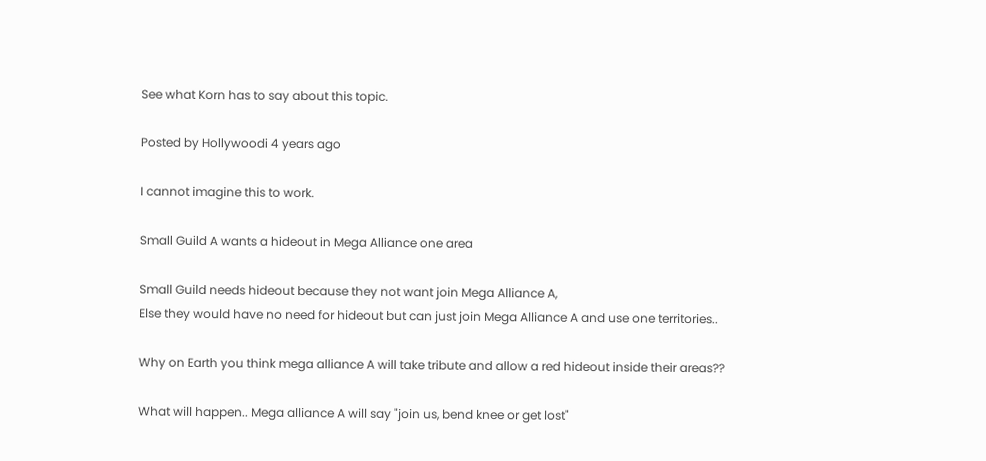See what Korn has to say about this topic.

Posted by Hollywoodi 4 years ago

I cannot imagine this to work.

Small Guild A wants a hideout in Mega Alliance one area

Small Guild needs hideout because they not want join Mega Alliance A,
Else they would have no need for hideout but can just join Mega Alliance A and use one territories..

Why on Earth you think mega alliance A will take tribute and allow a red hideout inside their areas??

What will happen.. Mega alliance A will say "join us, bend knee or get lost"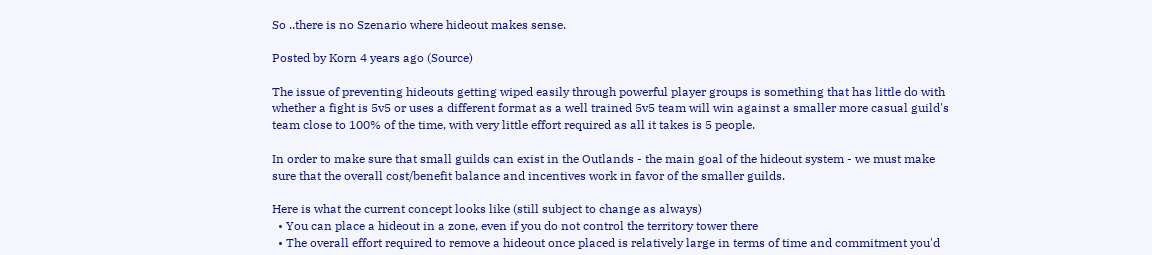So ..there is no Szenario where hideout makes sense.

Posted by Korn 4 years ago (Source)

The issue of preventing hideouts getting wiped easily through powerful player groups is something that has little do with whether a fight is 5v5 or uses a different format as a well trained 5v5 team will win against a smaller more casual guild's team close to 100% of the time, with very little effort required as all it takes is 5 people.

In order to make sure that small guilds can exist in the Outlands - the main goal of the hideout system - we must make sure that the overall cost/benefit balance and incentives work in favor of the smaller guilds.

Here is what the current concept looks like (still subject to change as always)
  • You can place a hideout in a zone, even if you do not control the territory tower there
  • The overall effort required to remove a hideout once placed is relatively large in terms of time and commitment you'd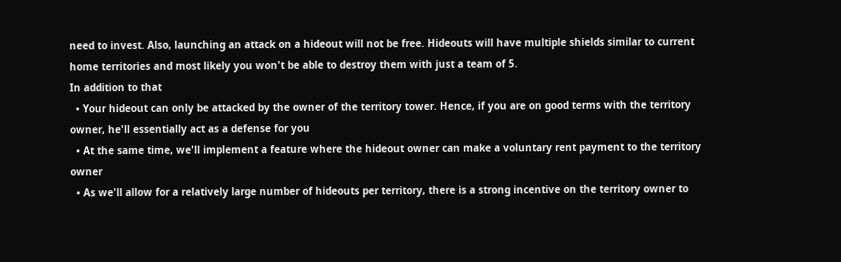need to invest. Also, launching an attack on a hideout will not be free. Hideouts will have multiple shields similar to current home territories and most likely you won't be able to destroy them with just a team of 5.
In addition to that
  • Your hideout can only be attacked by the owner of the territory tower. Hence, if you are on good terms with the territory owner, he'll essentially act as a defense for you
  • At the same time, we'll implement a feature where the hideout owner can make a voluntary rent payment to the territory owner
  • As we'll allow for a relatively large number of hideouts per territory, there is a strong incentive on the territory owner to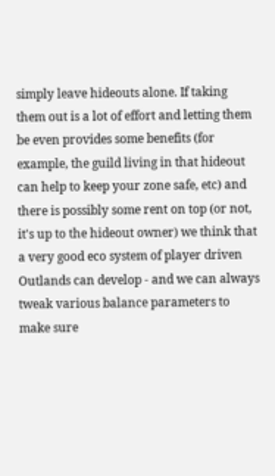simply leave hideouts alone. If taking them out is a lot of effort and letting them be even provides some benefits (for example, the guild living in that hideout can help to keep your zone safe, etc) and there is possibly some rent on top (or not, it's up to the hideout owner) we think that a very good eco system of player driven Outlands can develop - and we can always tweak various balance parameters to make sure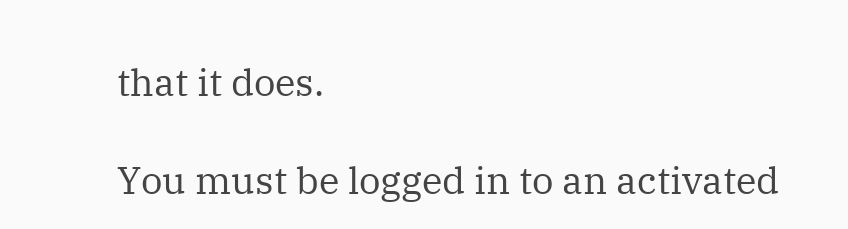that it does.

You must be logged in to an activated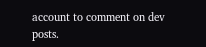account to comment on dev posts.